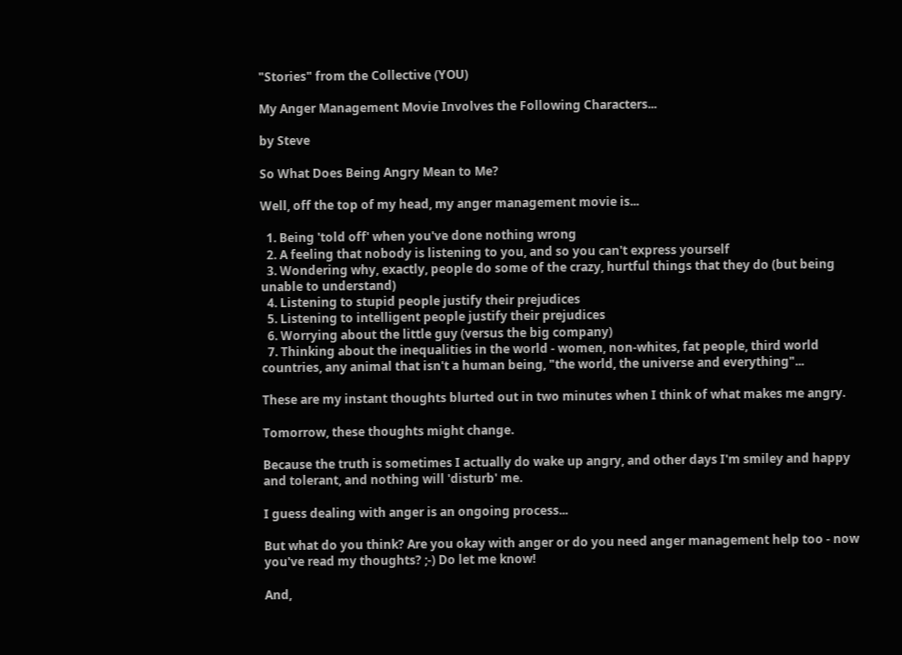"Stories" from the Collective (YOU)

My Anger Management Movie Involves the Following Characters...

by Steve

So What Does Being Angry Mean to Me?

Well, off the top of my head, my anger management movie is...

  1. Being 'told off' when you've done nothing wrong
  2. A feeling that nobody is listening to you, and so you can't express yourself
  3. Wondering why, exactly, people do some of the crazy, hurtful things that they do (but being unable to understand)
  4. Listening to stupid people justify their prejudices
  5. Listening to intelligent people justify their prejudices
  6. Worrying about the little guy (versus the big company)
  7. Thinking about the inequalities in the world - women, non-whites, fat people, third world countries, any animal that isn't a human being, "the world, the universe and everything"...

These are my instant thoughts blurted out in two minutes when I think of what makes me angry.

Tomorrow, these thoughts might change.

Because the truth is sometimes I actually do wake up angry, and other days I'm smiley and happy and tolerant, and nothing will 'disturb' me.

I guess dealing with anger is an ongoing process...

But what do you think? Are you okay with anger or do you need anger management help too - now you've read my thoughts? ;-) Do let me know!

And,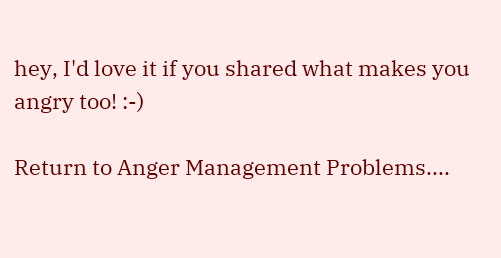hey, I'd love it if you shared what makes you angry too! :-)

Return to Anger Management Problems....